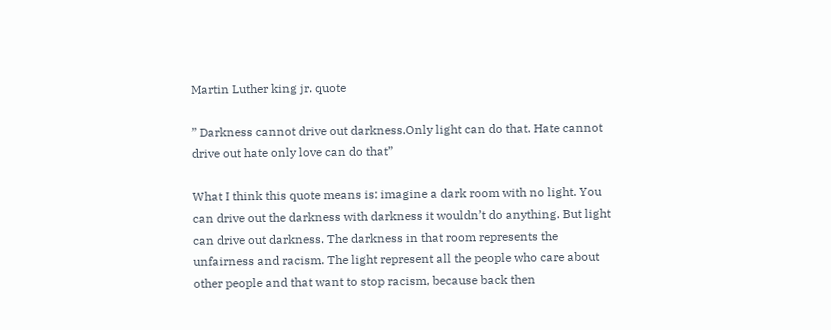Martin Luther king jr. quote

” Darkness cannot drive out darkness.Only light can do that. Hate cannot drive out hate only love can do that”

What I think this quote means is: imagine a dark room with no light. You can drive out the darkness with darkness it wouldn’t do anything. But light can drive out darkness. The darkness in that room represents the unfairness and racism. The light represent all the people who care about other people and that want to stop racism, because back then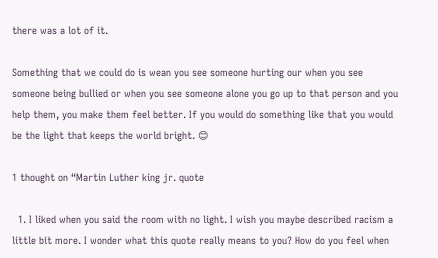there was a lot of it.

Something that we could do is wean you see someone hurting our when you see someone being bullied or when you see someone alone you go up to that person and you help them, you make them feel better. If you would do something like that you would be the light that keeps the world bright. 😊

1 thought on “Martin Luther king jr. quote

  1. I liked when you said the room with no light. I wish you maybe described racism a little bit more. I wonder what this quote really means to you? How do you feel when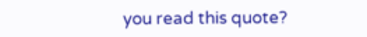you read this quote?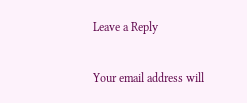Leave a Reply

Your email address will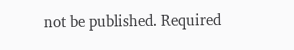not be published. Required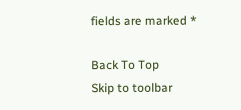fields are marked *

Back To Top
Skip to toolbar